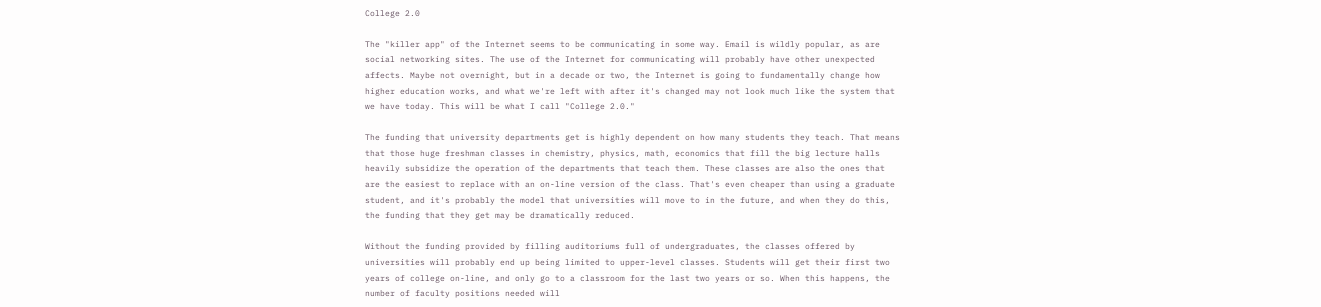College 2.0

The "killer app" of the Internet seems to be communicating in some way. Email is wildly popular, as are social networking sites. The use of the Internet for communicating will probably have other unexpected affects. Maybe not overnight, but in a decade or two, the Internet is going to fundamentally change how higher education works, and what we're left with after it's changed may not look much like the system that we have today. This will be what I call "College 2.0."

The funding that university departments get is highly dependent on how many students they teach. That means that those huge freshman classes in chemistry, physics, math, economics that fill the big lecture halls heavily subsidize the operation of the departments that teach them. These classes are also the ones that are the easiest to replace with an on-line version of the class. That's even cheaper than using a graduate student, and it's probably the model that universities will move to in the future, and when they do this, the funding that they get may be dramatically reduced.

Without the funding provided by filling auditoriums full of undergraduates, the classes offered by universities will probably end up being limited to upper-level classes. Students will get their first two years of college on-line, and only go to a classroom for the last two years or so. When this happens, the number of faculty positions needed will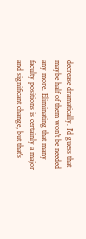decrease dramatically. I'd guess that maybe half of them won't be needed any more. Eliminating that many faculty positions is certainly a major and significant change, but that's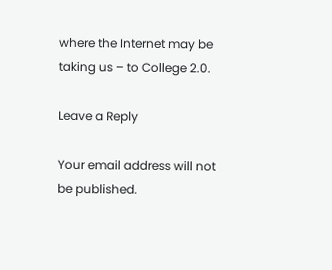where the Internet may be taking us – to College 2.0.

Leave a Reply

Your email address will not be published.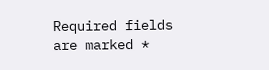Required fields are marked *